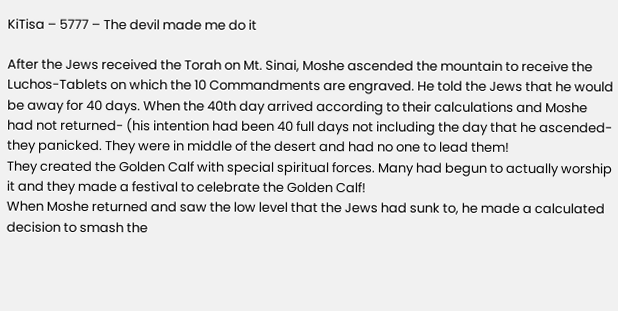KiTisa – 5777 – The devil made me do it

After the Jews received the Torah on Mt. Sinai, Moshe ascended the mountain to receive the Luchos-Tablets on which the 10 Commandments are engraved. He told the Jews that he would be away for 40 days. When the 40th day arrived according to their calculations and Moshe had not returned- (his intention had been 40 full days not including the day that he ascended-they panicked. They were in middle of the desert and had no one to lead them!
They created the Golden Calf with special spiritual forces. Many had begun to actually worship it and they made a festival to celebrate the Golden Calf!
When Moshe returned and saw the low level that the Jews had sunk to, he made a calculated decision to smash the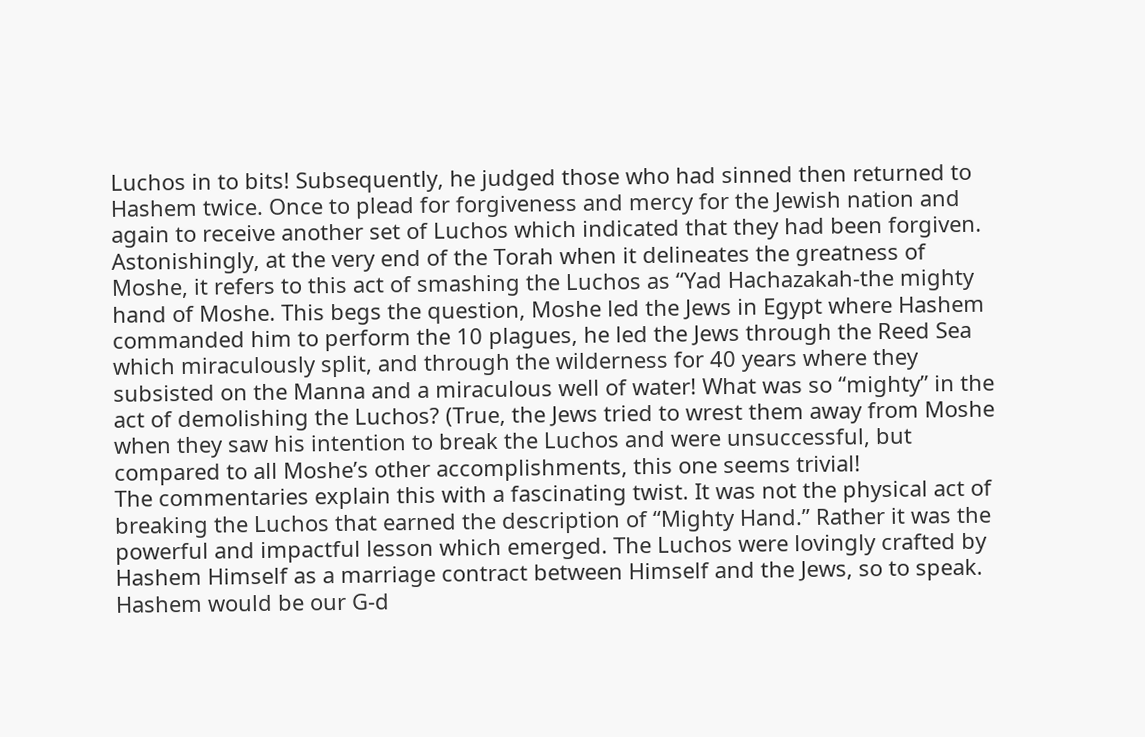Luchos in to bits! Subsequently, he judged those who had sinned then returned to Hashem twice. Once to plead for forgiveness and mercy for the Jewish nation and again to receive another set of Luchos which indicated that they had been forgiven.
Astonishingly, at the very end of the Torah when it delineates the greatness of Moshe, it refers to this act of smashing the Luchos as “Yad Hachazakah-the mighty hand of Moshe. This begs the question, Moshe led the Jews in Egypt where Hashem commanded him to perform the 10 plagues, he led the Jews through the Reed Sea which miraculously split, and through the wilderness for 40 years where they subsisted on the Manna and a miraculous well of water! What was so “mighty” in the act of demolishing the Luchos? (True, the Jews tried to wrest them away from Moshe when they saw his intention to break the Luchos and were unsuccessful, but compared to all Moshe’s other accomplishments, this one seems trivial!
The commentaries explain this with a fascinating twist. It was not the physical act of breaking the Luchos that earned the description of “Mighty Hand.” Rather it was the powerful and impactful lesson which emerged. The Luchos were lovingly crafted by Hashem Himself as a marriage contract between Himself and the Jews, so to speak. Hashem would be our G-d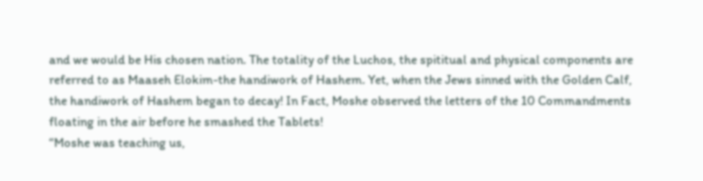and we would be His chosen nation. The totality of the Luchos, the spititual and physical components are referred to as Maaseh Elokim-the handiwork of Hashem. Yet, when the Jews sinned with the Golden Calf, the handiwork of Hashem began to decay! In Fact, Moshe observed the letters of the 10 Commandments floating in the air before he smashed the Tablets!
“Moshe was teaching us,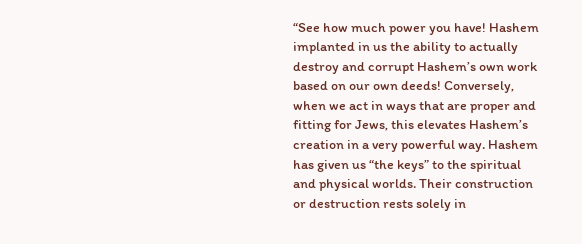“See how much power you have! Hashem implanted in us the ability to actually destroy and corrupt Hashem’s own work based on our own deeds! Conversely, when we act in ways that are proper and fitting for Jews, this elevates Hashem’s creation in a very powerful way. Hashem has given us “the keys” to the spiritual and physical worlds. Their construction or destruction rests solely in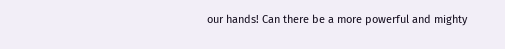our hands! Can there be a more powerful and mighty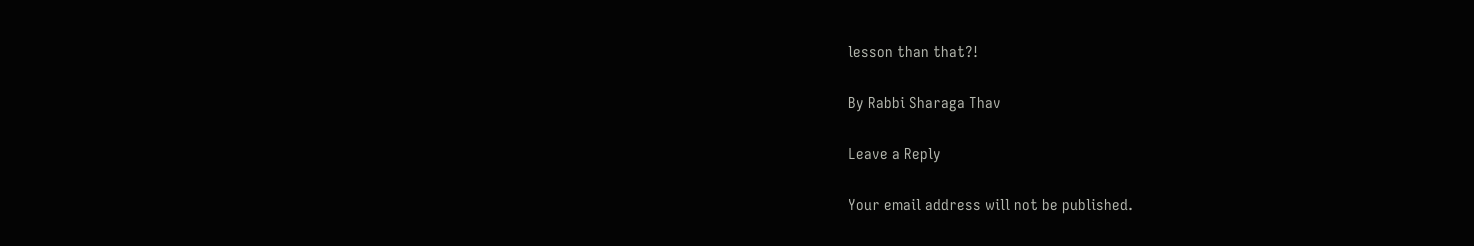lesson than that?!

By Rabbi Sharaga Thav

Leave a Reply

Your email address will not be published.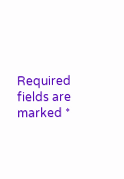Required fields are marked *